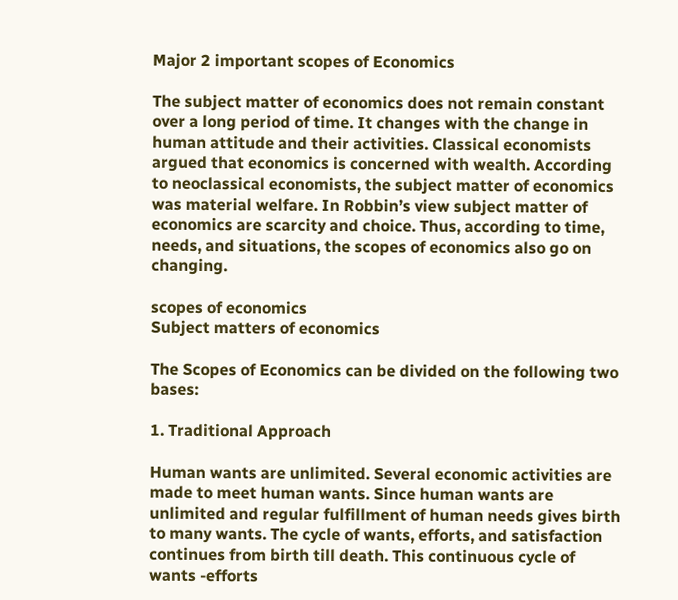Major 2 important scopes of Economics

The subject matter of economics does not remain constant over a long period of time. It changes with the change in human attitude and their activities. Classical economists argued that economics is concerned with wealth. According to neoclassical economists, the subject matter of economics was material welfare. In Robbin’s view subject matter of economics are scarcity and choice. Thus, according to time, needs, and situations, the scopes of economics also go on changing.

scopes of economics
Subject matters of economics

The Scopes of Economics can be divided on the following two bases:

1. Traditional Approach

Human wants are unlimited. Several economic activities are made to meet human wants. Since human wants are unlimited and regular fulfillment of human needs gives birth to many wants. The cycle of wants, efforts, and satisfaction continues from birth till death. This continuous cycle of wants -efforts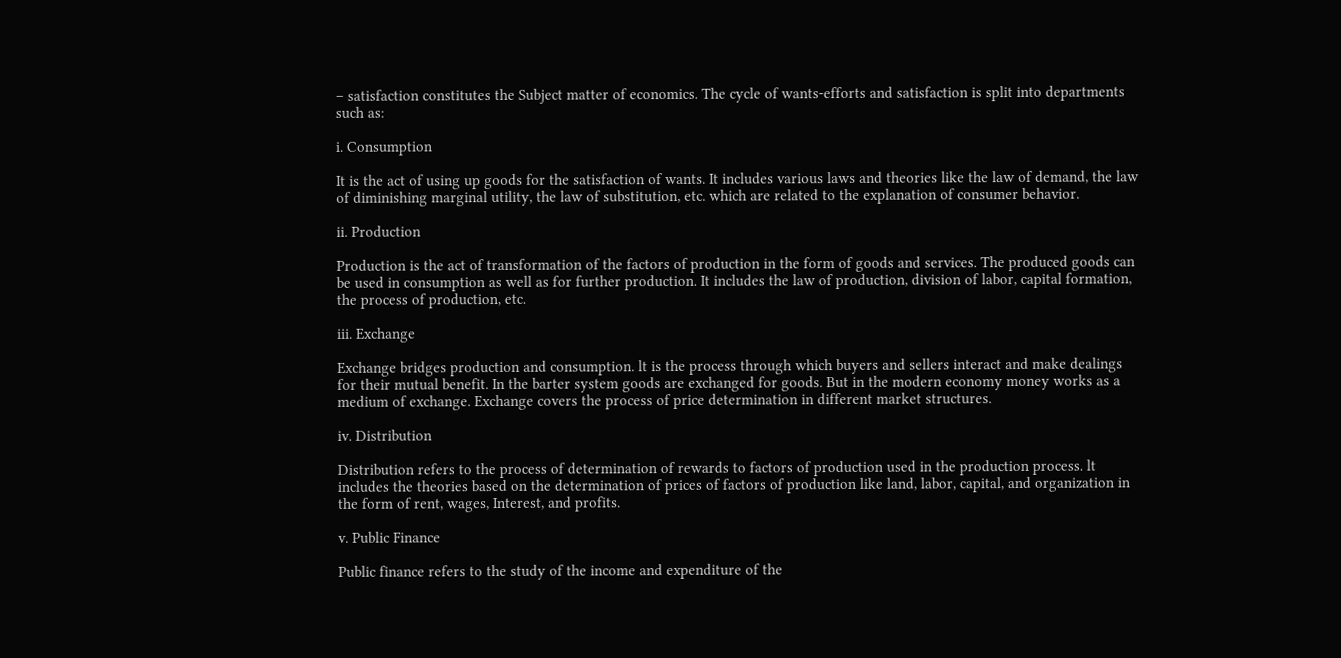– satisfaction constitutes the Subject matter of economics. The cycle of wants-efforts and satisfaction is split into departments such as:

i. Consumption

It is the act of using up goods for the satisfaction of wants. It includes various laws and theories like the law of demand, the law of diminishing marginal utility, the law of substitution, etc. which are related to the explanation of consumer behavior.

ii. Production

Production is the act of transformation of the factors of production in the form of goods and services. The produced goods can be used in consumption as well as for further production. It includes the law of production, division of labor, capital formation, the process of production, etc.

iii. Exchange

Exchange bridges production and consumption. lt is the process through which buyers and sellers interact and make dealings for their mutual benefit. In the barter system goods are exchanged for goods. But in the modern economy money works as a medium of exchange. Exchange covers the process of price determination in different market structures.

iv. Distribution

Distribution refers to the process of determination of rewards to factors of production used in the production process. lt includes the theories based on the determination of prices of factors of production like land, labor, capital, and organization in the form of rent, wages, Interest, and profits.

v. Public Finance

Public finance refers to the study of the income and expenditure of the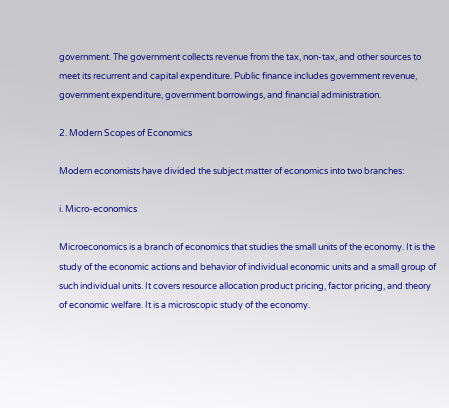government. The government collects revenue from the tax, non-tax, and other sources to meet its recurrent and capital expenditure. Public finance includes government revenue, government expenditure, government borrowings, and financial administration.

2. Modern Scopes of Economics

Modern economists have divided the subject matter of economics into two branches:

i. Micro-economics

Microeconomics is a branch of economics that studies the small units of the economy. It is the study of the economic actions and behavior of individual economic units and a small group of such individual units. It covers resource allocation product pricing, factor pricing, and theory of economic welfare. It is a microscopic study of the economy.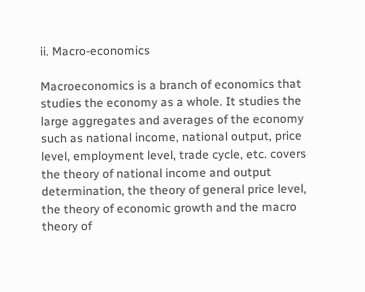ii. Macro-economics

Macroeconomics is a branch of economics that studies the economy as a whole. It studies the large aggregates and averages of the economy such as national income, national output, price level, employment level, trade cycle, etc. covers the theory of national income and output determination, the theory of general price level, the theory of economic growth and the macro theory of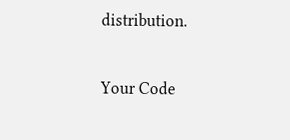distribution.

Your Code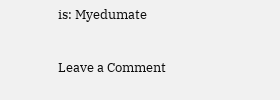is: Myedumate

Leave a Comment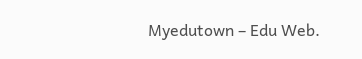Myedutown – Edu Web.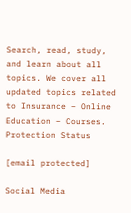Search, read, study, and learn about all topics. We cover all updated topics related to Insurance – Online Education – Courses. Protection Status

[email protected]

Social Media